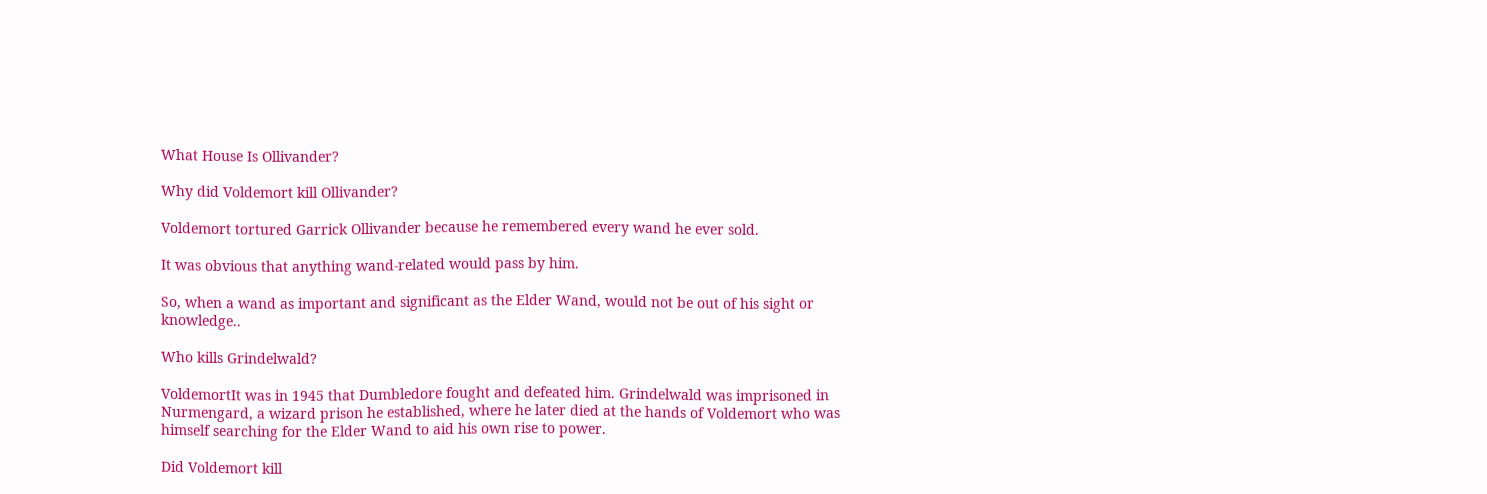What House Is Ollivander?

Why did Voldemort kill Ollivander?

Voldemort tortured Garrick Ollivander because he remembered every wand he ever sold.

It was obvious that anything wand-related would pass by him.

So, when a wand as important and significant as the Elder Wand, would not be out of his sight or knowledge..

Who kills Grindelwald?

VoldemortIt was in 1945 that Dumbledore fought and defeated him. Grindelwald was imprisoned in Nurmengard, a wizard prison he established, where he later died at the hands of Voldemort who was himself searching for the Elder Wand to aid his own rise to power.

Did Voldemort kill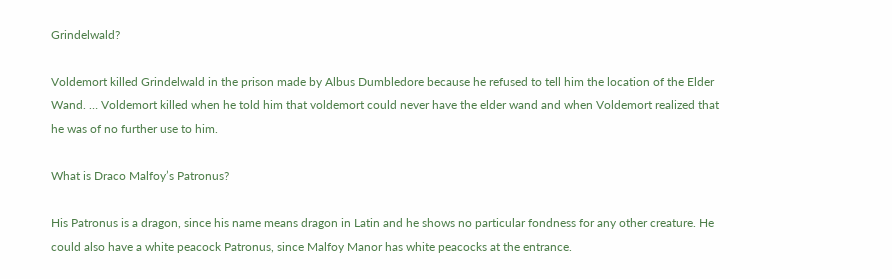Grindelwald?

Voldemort killed Grindelwald in the prison made by Albus Dumbledore because he refused to tell him the location of the Elder Wand. … Voldemort killed when he told him that voldemort could never have the elder wand and when Voldemort realized that he was of no further use to him.

What is Draco Malfoy’s Patronus?

His Patronus is a dragon, since his name means dragon in Latin and he shows no particular fondness for any other creature. He could also have a white peacock Patronus, since Malfoy Manor has white peacocks at the entrance.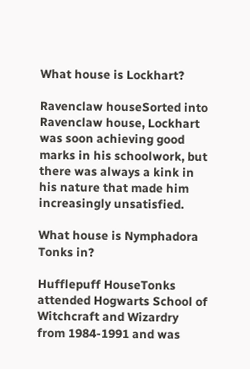What house is Lockhart?

Ravenclaw houseSorted into Ravenclaw house, Lockhart was soon achieving good marks in his schoolwork, but there was always a kink in his nature that made him increasingly unsatisfied.

What house is Nymphadora Tonks in?

Hufflepuff HouseTonks attended Hogwarts School of Witchcraft and Wizardry from 1984-1991 and was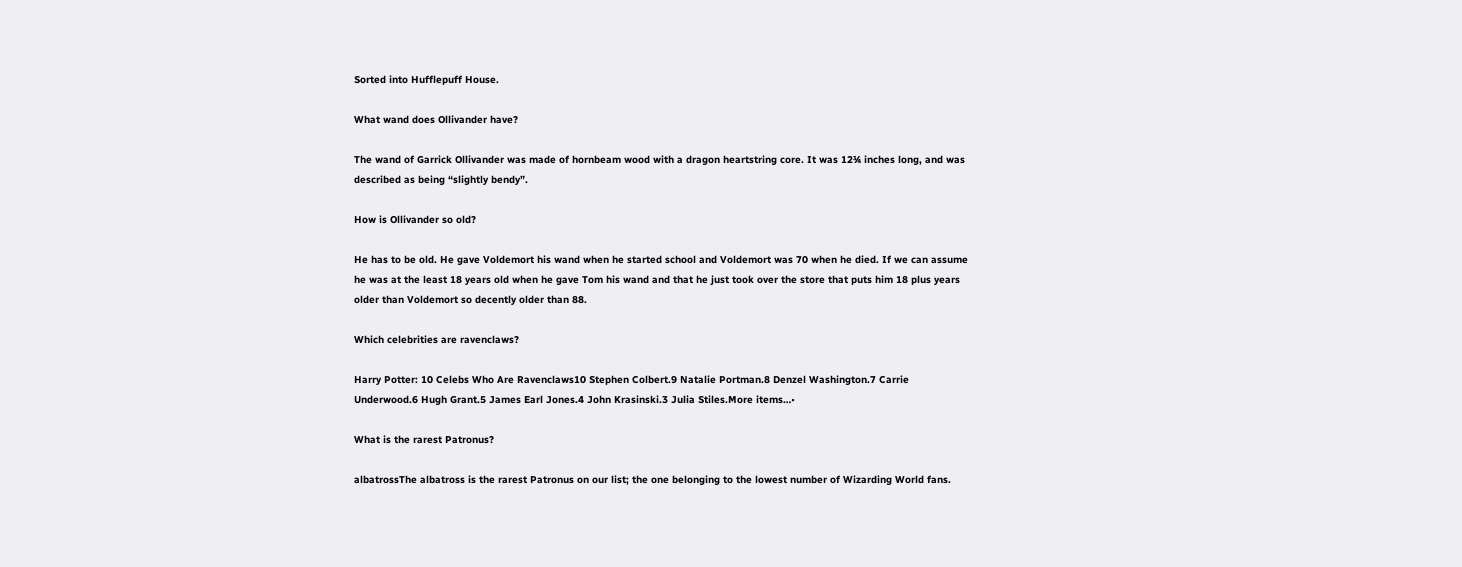Sorted into Hufflepuff House.

What wand does Ollivander have?

The wand of Garrick Ollivander was made of hornbeam wood with a dragon heartstring core. It was 12¾ inches long, and was described as being “slightly bendy”.

How is Ollivander so old?

He has to be old. He gave Voldemort his wand when he started school and Voldemort was 70 when he died. If we can assume he was at the least 18 years old when he gave Tom his wand and that he just took over the store that puts him 18 plus years older than Voldemort so decently older than 88.

Which celebrities are ravenclaws?

Harry Potter: 10 Celebs Who Are Ravenclaws10 Stephen Colbert.9 Natalie Portman.8 Denzel Washington.7 Carrie Underwood.6 Hugh Grant.5 James Earl Jones.4 John Krasinski.3 Julia Stiles.More items…•

What is the rarest Patronus?

albatrossThe albatross is the rarest Patronus on our list; the one belonging to the lowest number of Wizarding World fans.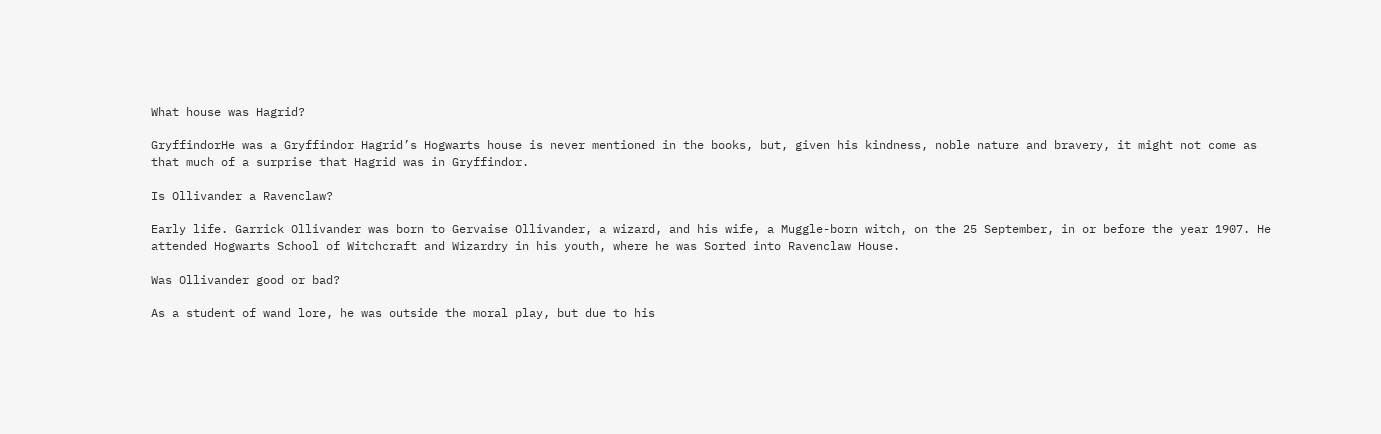What house was Hagrid?

GryffindorHe was a Gryffindor Hagrid’s Hogwarts house is never mentioned in the books, but, given his kindness, noble nature and bravery, it might not come as that much of a surprise that Hagrid was in Gryffindor.

Is Ollivander a Ravenclaw?

Early life. Garrick Ollivander was born to Gervaise Ollivander, a wizard, and his wife, a Muggle-born witch, on the 25 September, in or before the year 1907. He attended Hogwarts School of Witchcraft and Wizardry in his youth, where he was Sorted into Ravenclaw House.

Was Ollivander good or bad?

As a student of wand lore, he was outside the moral play, but due to his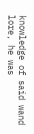knowledge of said wand lore, he was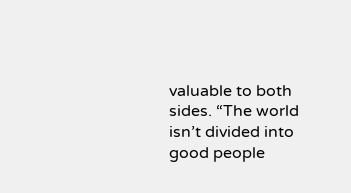valuable to both sides. “The world isn’t divided into good people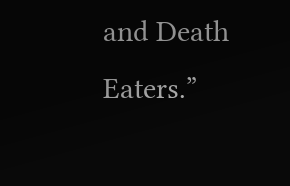and Death Eaters.”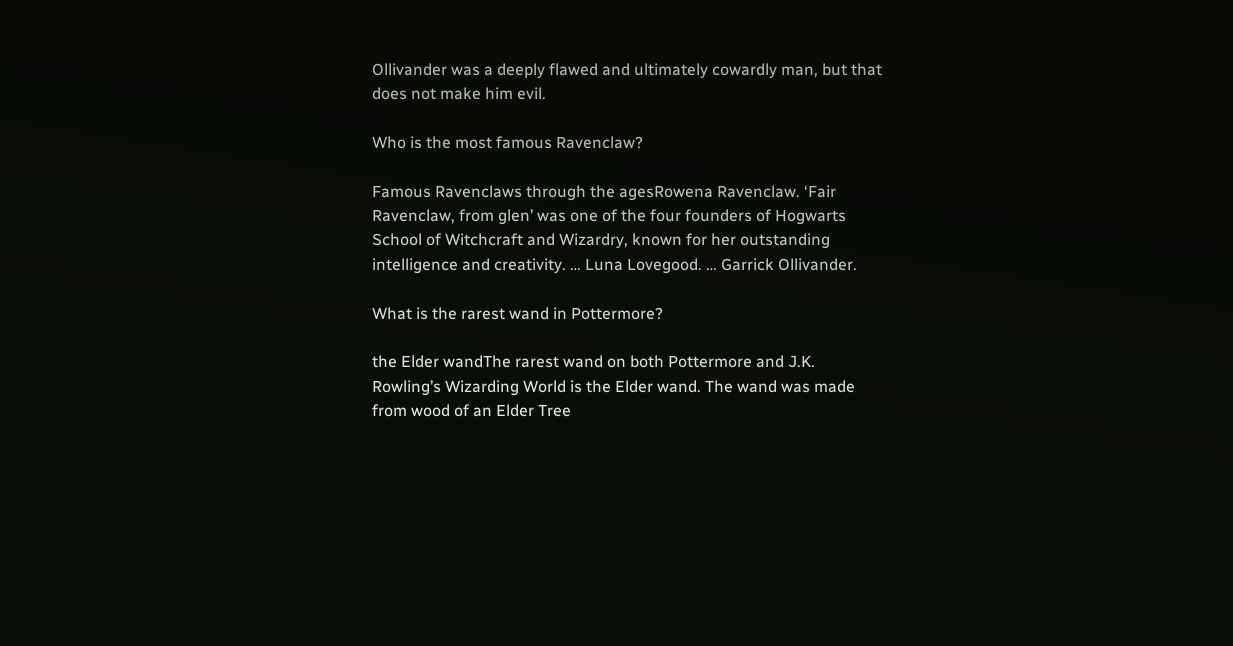Ollivander was a deeply flawed and ultimately cowardly man, but that does not make him evil.

Who is the most famous Ravenclaw?

Famous Ravenclaws through the agesRowena Ravenclaw. ‘Fair Ravenclaw, from glen’ was one of the four founders of Hogwarts School of Witchcraft and Wizardry, known for her outstanding intelligence and creativity. … Luna Lovegood. … Garrick Ollivander.

What is the rarest wand in Pottermore?

the Elder wandThe rarest wand on both Pottermore and J.K. Rowling’s Wizarding World is the Elder wand. The wand was made from wood of an Elder Tree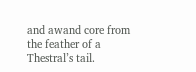and awand core from the feather of a Thestral’s tail.